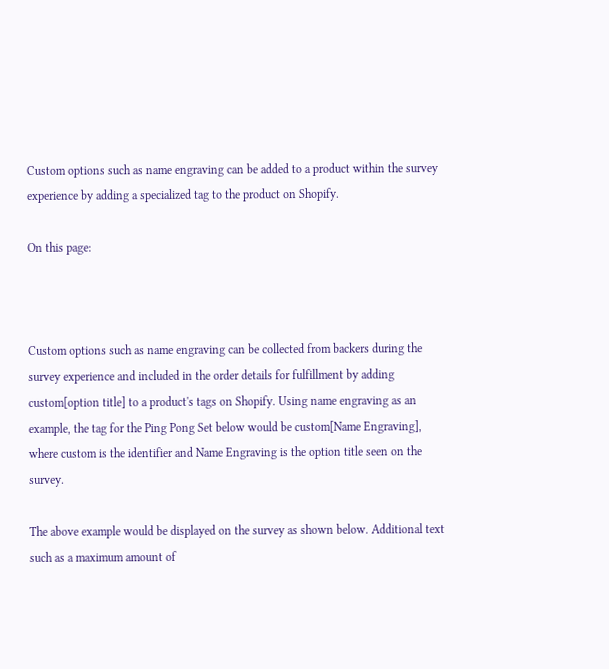Custom options such as name engraving can be added to a product within the survey experience by adding a specialized tag to the product on Shopify.

On this page:



Custom options such as name engraving can be collected from backers during the survey experience and included in the order details for fulfillment by adding custom[option title] to a product's tags on Shopify. Using name engraving as an example, the tag for the Ping Pong Set below would be custom[Name Engraving], where custom is the identifier and Name Engraving is the option title seen on the survey.

The above example would be displayed on the survey as shown below. Additional text such as a maximum amount of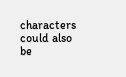characters could also be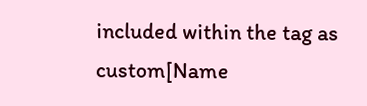included within the tag as custom[Name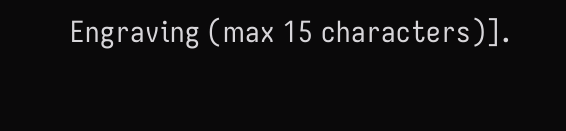Engraving (max 15 characters)].